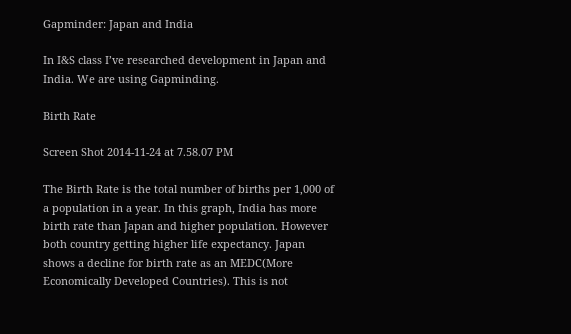Gapminder: Japan and India

In I&S class I’ve researched development in Japan and India. We are using Gapminding.

Birth Rate

Screen Shot 2014-11-24 at 7.58.07 PM

The Birth Rate is the total number of births per 1,000 of a population in a year. In this graph, India has more birth rate than Japan and higher population. However both country getting higher life expectancy. Japan shows a decline for birth rate as an MEDC(More Economically Developed Countries). This is not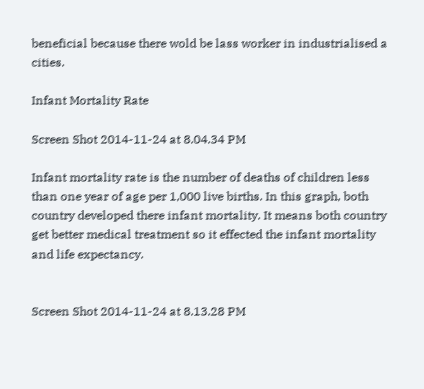beneficial because there wold be lass worker in industrialised a cities.

Infant Mortality Rate

Screen Shot 2014-11-24 at 8.04.34 PM

Infant mortality rate is the number of deaths of children less than one year of age per 1,000 live births. In this graph, both country developed there infant mortality. It means both country get better medical treatment so it effected the infant mortality and life expectancy.


Screen Shot 2014-11-24 at 8.13.28 PM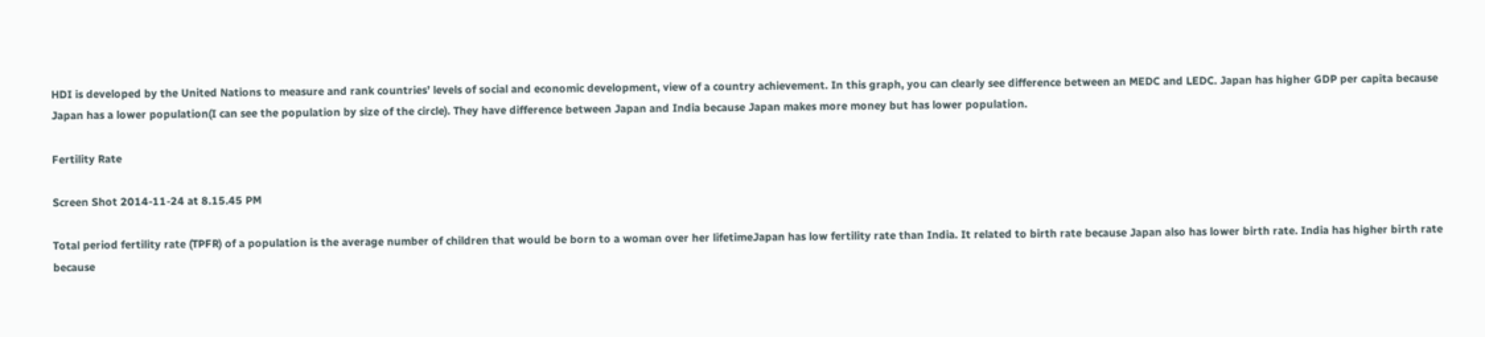HDI is developed by the United Nations to measure and rank countries’ levels of social and economic development, view of a country achievement. In this graph, you can clearly see difference between an MEDC and LEDC. Japan has higher GDP per capita because Japan has a lower population(I can see the population by size of the circle). They have difference between Japan and India because Japan makes more money but has lower population.

Fertility Rate

Screen Shot 2014-11-24 at 8.15.45 PM

Total period fertility rate (TPFR) of a population is the average number of children that would be born to a woman over her lifetimeJapan has low fertility rate than India. It related to birth rate because Japan also has lower birth rate. India has higher birth rate because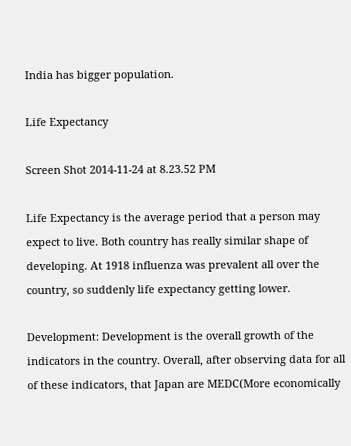India has bigger population.

Life Expectancy

Screen Shot 2014-11-24 at 8.23.52 PM

Life Expectancy is the average period that a person may expect to live. Both country has really similar shape of developing. At 1918 influenza was prevalent all over the country, so suddenly life expectancy getting lower.

Development: Development is the overall growth of the indicators in the country. Overall, after observing data for all of these indicators, that Japan are MEDC(More economically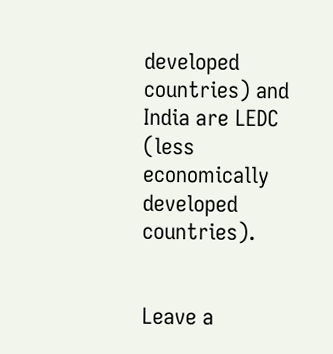developed countries) and India are LEDC (less economically developed countries).


Leave a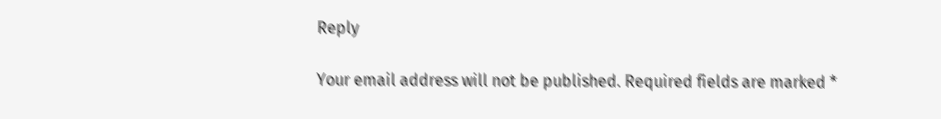Reply

Your email address will not be published. Required fields are marked *